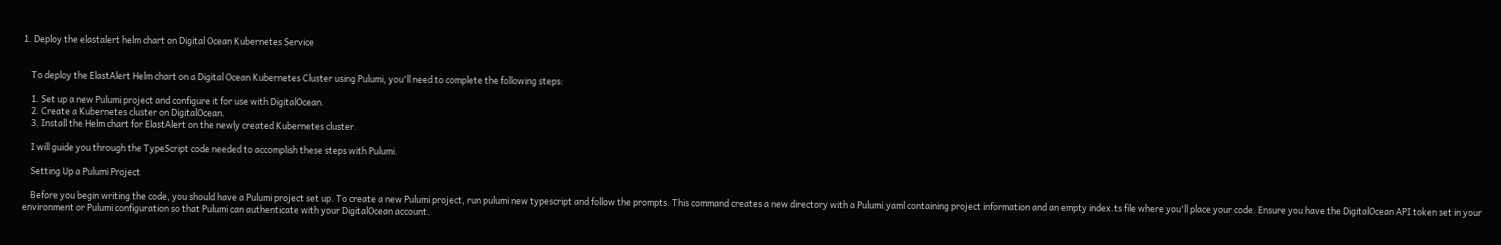1. Deploy the elastalert helm chart on Digital Ocean Kubernetes Service


    To deploy the ElastAlert Helm chart on a Digital Ocean Kubernetes Cluster using Pulumi, you'll need to complete the following steps:

    1. Set up a new Pulumi project and configure it for use with DigitalOcean.
    2. Create a Kubernetes cluster on DigitalOcean.
    3. Install the Helm chart for ElastAlert on the newly created Kubernetes cluster.

    I will guide you through the TypeScript code needed to accomplish these steps with Pulumi.

    Setting Up a Pulumi Project

    Before you begin writing the code, you should have a Pulumi project set up. To create a new Pulumi project, run pulumi new typescript and follow the prompts. This command creates a new directory with a Pulumi.yaml containing project information and an empty index.ts file where you'll place your code. Ensure you have the DigitalOcean API token set in your environment or Pulumi configuration so that Pulumi can authenticate with your DigitalOcean account.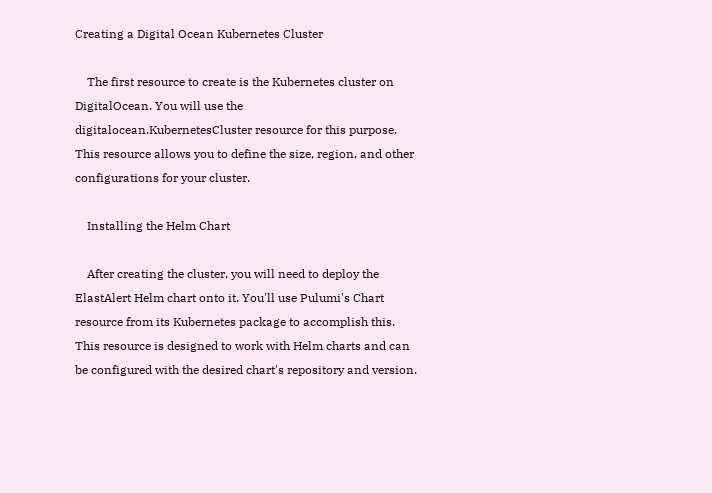Creating a Digital Ocean Kubernetes Cluster

    The first resource to create is the Kubernetes cluster on DigitalOcean. You will use the digitalocean.KubernetesCluster resource for this purpose. This resource allows you to define the size, region, and other configurations for your cluster.

    Installing the Helm Chart

    After creating the cluster, you will need to deploy the ElastAlert Helm chart onto it. You'll use Pulumi's Chart resource from its Kubernetes package to accomplish this. This resource is designed to work with Helm charts and can be configured with the desired chart's repository and version.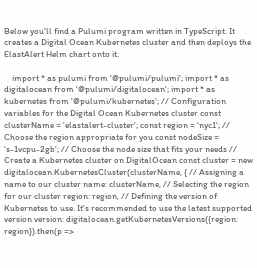Below you'll find a Pulumi program written in TypeScript. It creates a Digital Ocean Kubernetes cluster and then deploys the ElastAlert Helm chart onto it.

    import * as pulumi from '@pulumi/pulumi'; import * as digitalocean from '@pulumi/digitalocean'; import * as kubernetes from '@pulumi/kubernetes'; // Configuration variables for the Digital Ocean Kubernetes cluster const clusterName = 'elastalert-cluster'; const region = 'nyc1'; // Choose the region appropriate for you const nodeSize = 's-1vcpu-2gb'; // Choose the node size that fits your needs // Create a Kubernetes cluster on DigitalOcean const cluster = new digitalocean.KubernetesCluster(clusterName, { // Assigning a name to our cluster name: clusterName, // Selecting the region for our cluster region: region, // Defining the version of Kubernetes to use. It's recommended to use the latest supported version version: digitalocean.getKubernetesVersions({region: region}).then(p =>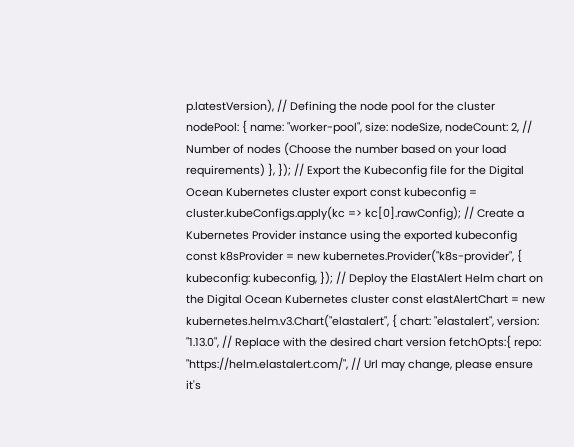p.latestVersion), // Defining the node pool for the cluster nodePool: { name: "worker-pool", size: nodeSize, nodeCount: 2, // Number of nodes (Choose the number based on your load requirements) }, }); // Export the Kubeconfig file for the Digital Ocean Kubernetes cluster export const kubeconfig = cluster.kubeConfigs.apply(kc => kc[0].rawConfig); // Create a Kubernetes Provider instance using the exported kubeconfig const k8sProvider = new kubernetes.Provider("k8s-provider", { kubeconfig: kubeconfig, }); // Deploy the ElastAlert Helm chart on the Digital Ocean Kubernetes cluster const elastAlertChart = new kubernetes.helm.v3.Chart("elastalert", { chart: "elastalert", version: "1.13.0", // Replace with the desired chart version fetchOpts:{ repo: "https://helm.elastalert.com/", // Url may change, please ensure it's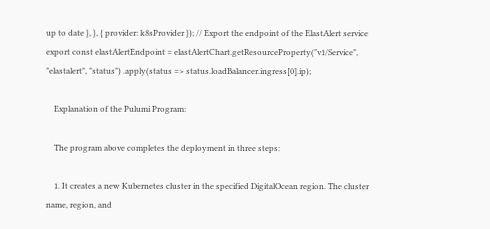up to date }, }, { provider: k8sProvider }); // Export the endpoint of the ElastAlert service export const elastAlertEndpoint = elastAlertChart.getResourceProperty("v1/Service", "elastalert", "status") .apply(status => status.loadBalancer.ingress[0].ip);

    Explanation of the Pulumi Program:

    The program above completes the deployment in three steps:

    1. It creates a new Kubernetes cluster in the specified DigitalOcean region. The cluster name, region, and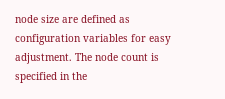node size are defined as configuration variables for easy adjustment. The node count is specified in the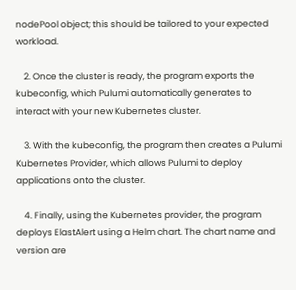nodePool object; this should be tailored to your expected workload.

    2. Once the cluster is ready, the program exports the kubeconfig, which Pulumi automatically generates to interact with your new Kubernetes cluster.

    3. With the kubeconfig, the program then creates a Pulumi Kubernetes Provider, which allows Pulumi to deploy applications onto the cluster.

    4. Finally, using the Kubernetes provider, the program deploys ElastAlert using a Helm chart. The chart name and version are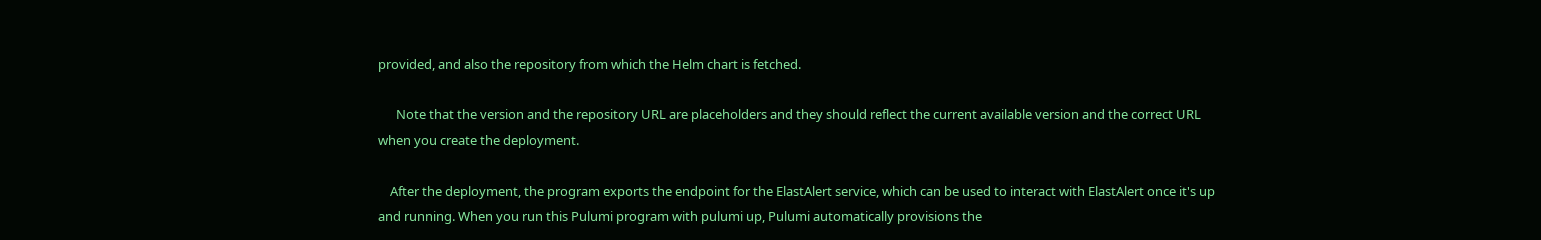provided, and also the repository from which the Helm chart is fetched.

      Note that the version and the repository URL are placeholders and they should reflect the current available version and the correct URL when you create the deployment.

    After the deployment, the program exports the endpoint for the ElastAlert service, which can be used to interact with ElastAlert once it's up and running. When you run this Pulumi program with pulumi up, Pulumi automatically provisions the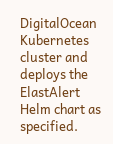DigitalOcean Kubernetes cluster and deploys the ElastAlert Helm chart as specified.